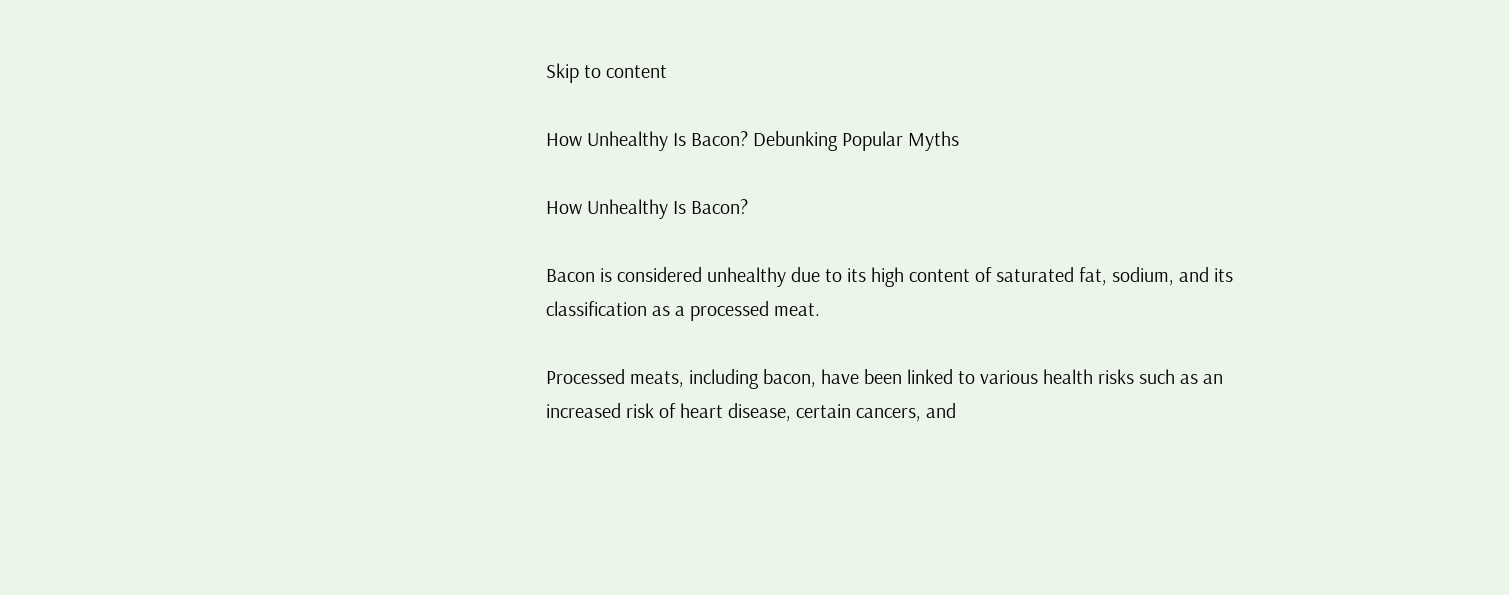Skip to content

How Unhealthy Is Bacon? Debunking Popular Myths

How Unhealthy Is Bacon?

Bacon is considered unhealthy due to its high content of saturated fat, sodium, and its classification as a processed meat.

Processed meats, including bacon, have been linked to various health risks such as an increased risk of heart disease, certain cancers, and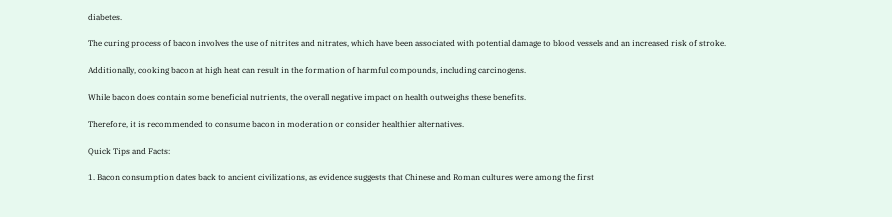diabetes.

The curing process of bacon involves the use of nitrites and nitrates, which have been associated with potential damage to blood vessels and an increased risk of stroke.

Additionally, cooking bacon at high heat can result in the formation of harmful compounds, including carcinogens.

While bacon does contain some beneficial nutrients, the overall negative impact on health outweighs these benefits.

Therefore, it is recommended to consume bacon in moderation or consider healthier alternatives.

Quick Tips and Facts:

1. Bacon consumption dates back to ancient civilizations, as evidence suggests that Chinese and Roman cultures were among the first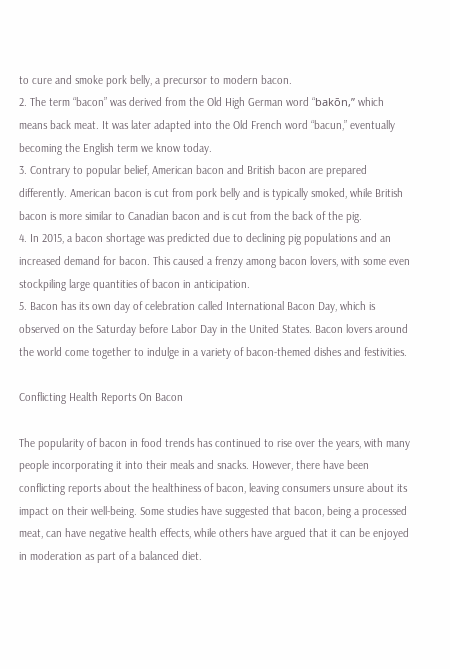to cure and smoke pork belly, a precursor to modern bacon.
2. The term “bacon” was derived from the Old High German word “bakōn,” which means back meat. It was later adapted into the Old French word “bacun,” eventually becoming the English term we know today.
3. Contrary to popular belief, American bacon and British bacon are prepared differently. American bacon is cut from pork belly and is typically smoked, while British bacon is more similar to Canadian bacon and is cut from the back of the pig.
4. In 2015, a bacon shortage was predicted due to declining pig populations and an increased demand for bacon. This caused a frenzy among bacon lovers, with some even stockpiling large quantities of bacon in anticipation.
5. Bacon has its own day of celebration called International Bacon Day, which is observed on the Saturday before Labor Day in the United States. Bacon lovers around the world come together to indulge in a variety of bacon-themed dishes and festivities.

Conflicting Health Reports On Bacon

The popularity of bacon in food trends has continued to rise over the years, with many people incorporating it into their meals and snacks. However, there have been conflicting reports about the healthiness of bacon, leaving consumers unsure about its impact on their well-being. Some studies have suggested that bacon, being a processed meat, can have negative health effects, while others have argued that it can be enjoyed in moderation as part of a balanced diet.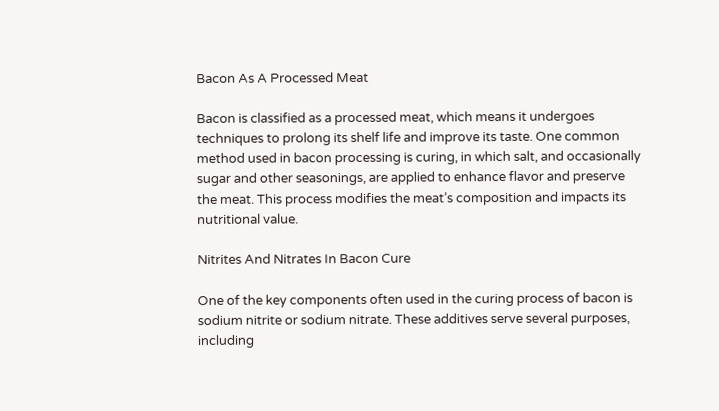Bacon As A Processed Meat

Bacon is classified as a processed meat, which means it undergoes techniques to prolong its shelf life and improve its taste. One common method used in bacon processing is curing, in which salt, and occasionally sugar and other seasonings, are applied to enhance flavor and preserve the meat. This process modifies the meat’s composition and impacts its nutritional value.

Nitrites And Nitrates In Bacon Cure

One of the key components often used in the curing process of bacon is sodium nitrite or sodium nitrate. These additives serve several purposes, including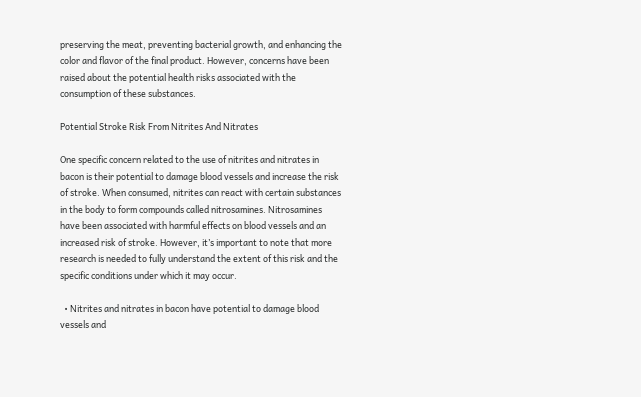preserving the meat, preventing bacterial growth, and enhancing the color and flavor of the final product. However, concerns have been raised about the potential health risks associated with the consumption of these substances.

Potential Stroke Risk From Nitrites And Nitrates

One specific concern related to the use of nitrites and nitrates in bacon is their potential to damage blood vessels and increase the risk of stroke. When consumed, nitrites can react with certain substances in the body to form compounds called nitrosamines. Nitrosamines have been associated with harmful effects on blood vessels and an increased risk of stroke. However, it’s important to note that more research is needed to fully understand the extent of this risk and the specific conditions under which it may occur.

  • Nitrites and nitrates in bacon have potential to damage blood vessels and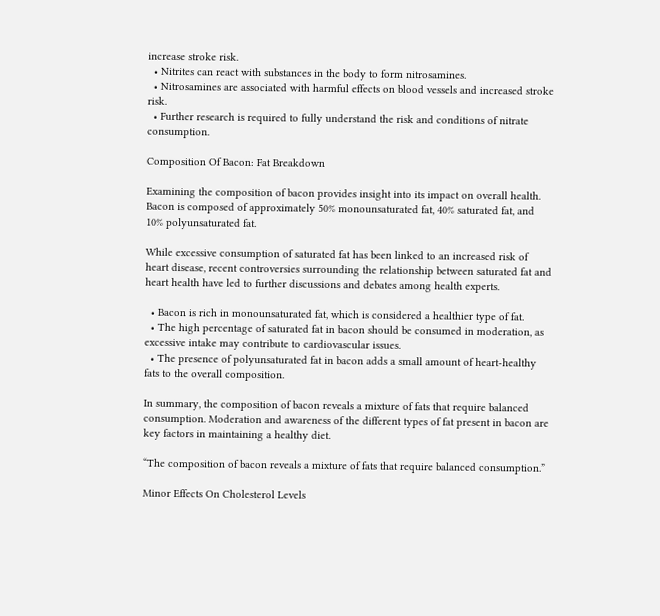increase stroke risk.
  • Nitrites can react with substances in the body to form nitrosamines.
  • Nitrosamines are associated with harmful effects on blood vessels and increased stroke risk.
  • Further research is required to fully understand the risk and conditions of nitrate consumption.

Composition Of Bacon: Fat Breakdown

Examining the composition of bacon provides insight into its impact on overall health. Bacon is composed of approximately 50% monounsaturated fat, 40% saturated fat, and 10% polyunsaturated fat.

While excessive consumption of saturated fat has been linked to an increased risk of heart disease, recent controversies surrounding the relationship between saturated fat and heart health have led to further discussions and debates among health experts.

  • Bacon is rich in monounsaturated fat, which is considered a healthier type of fat.
  • The high percentage of saturated fat in bacon should be consumed in moderation, as excessive intake may contribute to cardiovascular issues.
  • The presence of polyunsaturated fat in bacon adds a small amount of heart-healthy fats to the overall composition.

In summary, the composition of bacon reveals a mixture of fats that require balanced consumption. Moderation and awareness of the different types of fat present in bacon are key factors in maintaining a healthy diet.

“The composition of bacon reveals a mixture of fats that require balanced consumption.”

Minor Effects On Cholesterol Levels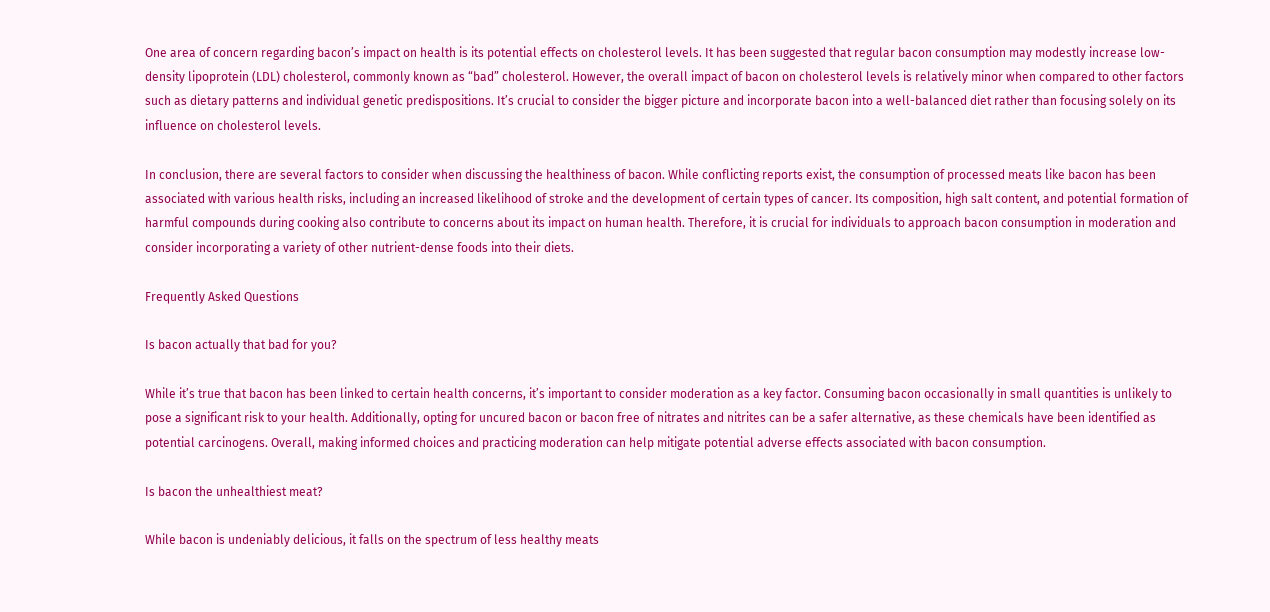One area of concern regarding bacon’s impact on health is its potential effects on cholesterol levels. It has been suggested that regular bacon consumption may modestly increase low-density lipoprotein (LDL) cholesterol, commonly known as “bad” cholesterol. However, the overall impact of bacon on cholesterol levels is relatively minor when compared to other factors such as dietary patterns and individual genetic predispositions. It’s crucial to consider the bigger picture and incorporate bacon into a well-balanced diet rather than focusing solely on its influence on cholesterol levels.

In conclusion, there are several factors to consider when discussing the healthiness of bacon. While conflicting reports exist, the consumption of processed meats like bacon has been associated with various health risks, including an increased likelihood of stroke and the development of certain types of cancer. Its composition, high salt content, and potential formation of harmful compounds during cooking also contribute to concerns about its impact on human health. Therefore, it is crucial for individuals to approach bacon consumption in moderation and consider incorporating a variety of other nutrient-dense foods into their diets.

Frequently Asked Questions

Is bacon actually that bad for you?

While it’s true that bacon has been linked to certain health concerns, it’s important to consider moderation as a key factor. Consuming bacon occasionally in small quantities is unlikely to pose a significant risk to your health. Additionally, opting for uncured bacon or bacon free of nitrates and nitrites can be a safer alternative, as these chemicals have been identified as potential carcinogens. Overall, making informed choices and practicing moderation can help mitigate potential adverse effects associated with bacon consumption.

Is bacon the unhealthiest meat?

While bacon is undeniably delicious, it falls on the spectrum of less healthy meats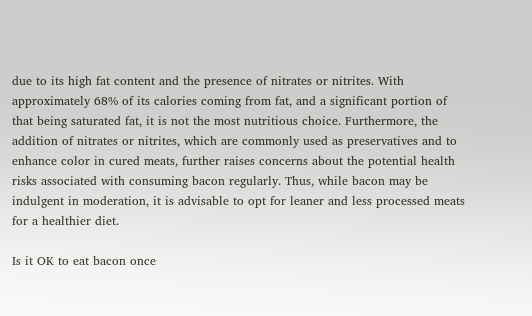due to its high fat content and the presence of nitrates or nitrites. With approximately 68% of its calories coming from fat, and a significant portion of that being saturated fat, it is not the most nutritious choice. Furthermore, the addition of nitrates or nitrites, which are commonly used as preservatives and to enhance color in cured meats, further raises concerns about the potential health risks associated with consuming bacon regularly. Thus, while bacon may be indulgent in moderation, it is advisable to opt for leaner and less processed meats for a healthier diet.

Is it OK to eat bacon once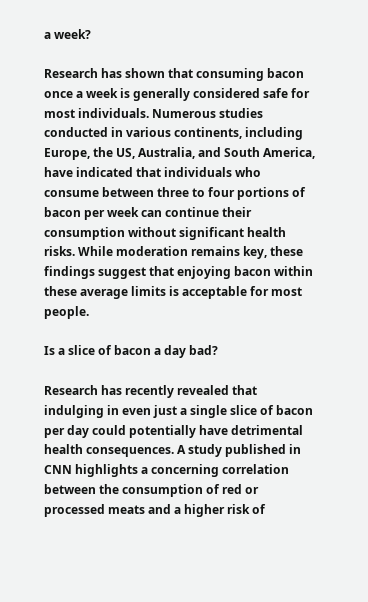a week?

Research has shown that consuming bacon once a week is generally considered safe for most individuals. Numerous studies conducted in various continents, including Europe, the US, Australia, and South America, have indicated that individuals who consume between three to four portions of bacon per week can continue their consumption without significant health risks. While moderation remains key, these findings suggest that enjoying bacon within these average limits is acceptable for most people.

Is a slice of bacon a day bad?

Research has recently revealed that indulging in even just a single slice of bacon per day could potentially have detrimental health consequences. A study published in CNN highlights a concerning correlation between the consumption of red or processed meats and a higher risk of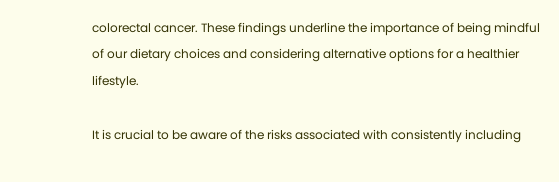colorectal cancer. These findings underline the importance of being mindful of our dietary choices and considering alternative options for a healthier lifestyle.

It is crucial to be aware of the risks associated with consistently including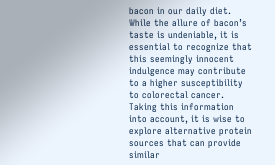bacon in our daily diet. While the allure of bacon’s taste is undeniable, it is essential to recognize that this seemingly innocent indulgence may contribute to a higher susceptibility to colorectal cancer. Taking this information into account, it is wise to explore alternative protein sources that can provide similar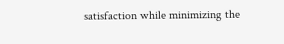satisfaction while minimizing the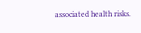associated health risks.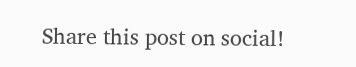Share this post on social!